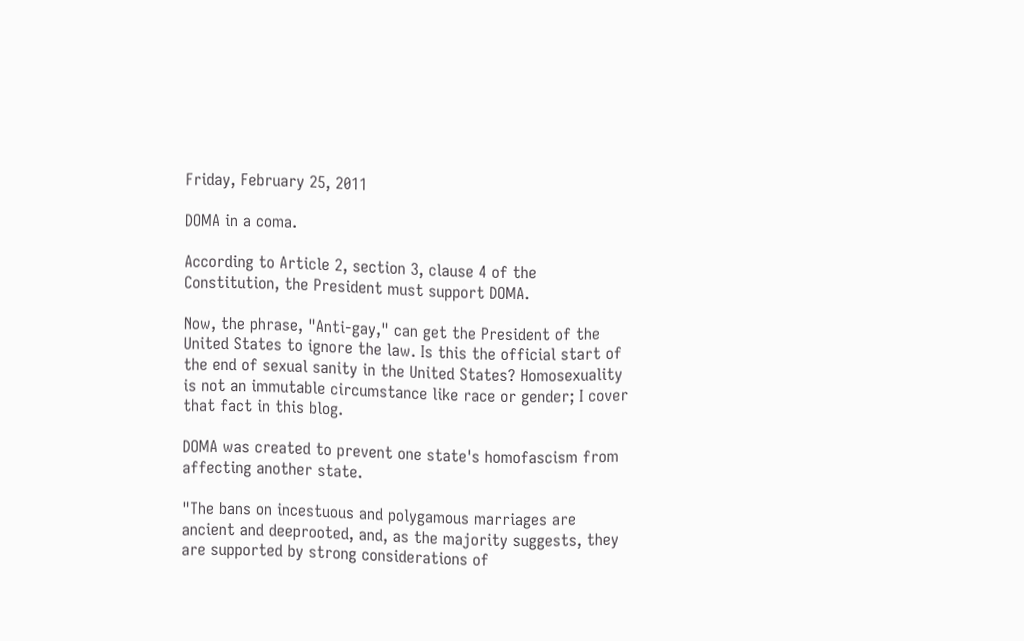Friday, February 25, 2011

DOMA in a coma.

According to Article 2, section 3, clause 4 of the Constitution, the President must support DOMA.

Now, the phrase, "Anti-gay," can get the President of the United States to ignore the law. Is this the official start of the end of sexual sanity in the United States? Homosexuality is not an immutable circumstance like race or gender; I cover that fact in this blog.

DOMA was created to prevent one state's homofascism from affecting another state.

"The bans on incestuous and polygamous marriages are ancient and deeprooted, and, as the majority suggests, they are supported by strong considerations of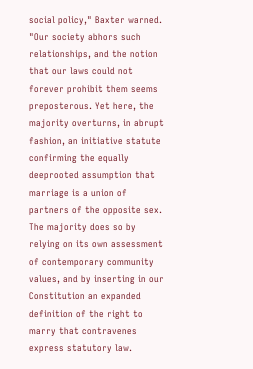social policy," Baxter warned. "Our society abhors such relationships, and the notion that our laws could not forever prohibit them seems preposterous. Yet here, the majority overturns, in abrupt fashion, an initiative statute confirming the equally deeprooted assumption that marriage is a union of partners of the opposite sex. The majority does so by relying on its own assessment of contemporary community values, and by inserting in our Constitution an expanded definition of the right to marry that contravenes express statutory law.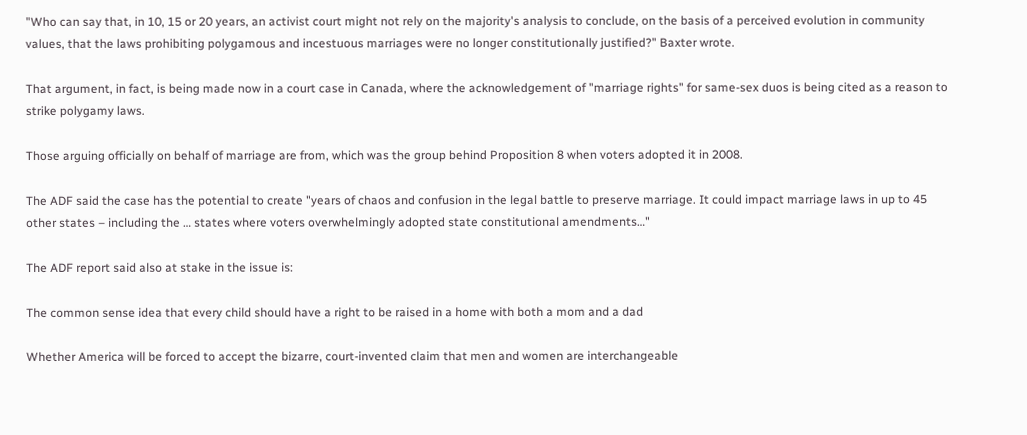"Who can say that, in 10, 15 or 20 years, an activist court might not rely on the majority's analysis to conclude, on the basis of a perceived evolution in community values, that the laws prohibiting polygamous and incestuous marriages were no longer constitutionally justified?" Baxter wrote.

That argument, in fact, is being made now in a court case in Canada, where the acknowledgement of "marriage rights" for same-sex duos is being cited as a reason to strike polygamy laws.

Those arguing officially on behalf of marriage are from, which was the group behind Proposition 8 when voters adopted it in 2008.

The ADF said the case has the potential to create "years of chaos and confusion in the legal battle to preserve marriage. It could impact marriage laws in up to 45 other states – including the … states where voters overwhelmingly adopted state constitutional amendments…"

The ADF report said also at stake in the issue is:

The common sense idea that every child should have a right to be raised in a home with both a mom and a dad

Whether America will be forced to accept the bizarre, court-invented claim that men and women are interchangeable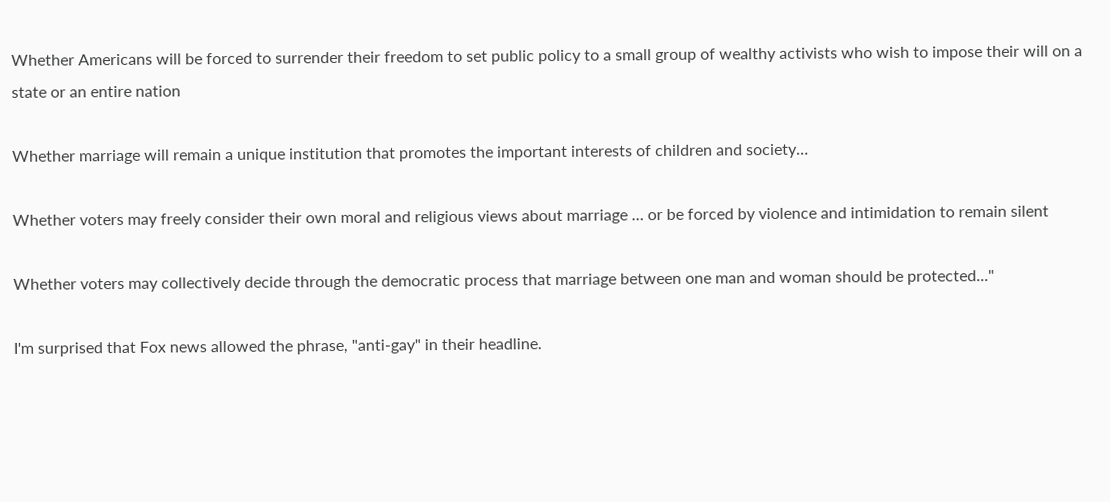Whether Americans will be forced to surrender their freedom to set public policy to a small group of wealthy activists who wish to impose their will on a state or an entire nation

Whether marriage will remain a unique institution that promotes the important interests of children and society…

Whether voters may freely consider their own moral and religious views about marriage … or be forced by violence and intimidation to remain silent

Whether voters may collectively decide through the democratic process that marriage between one man and woman should be protected..."

I'm surprised that Fox news allowed the phrase, "anti-gay" in their headline.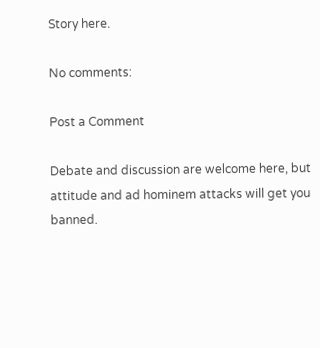Story here.

No comments:

Post a Comment

Debate and discussion are welcome here, but attitude and ad hominem attacks will get you banned.